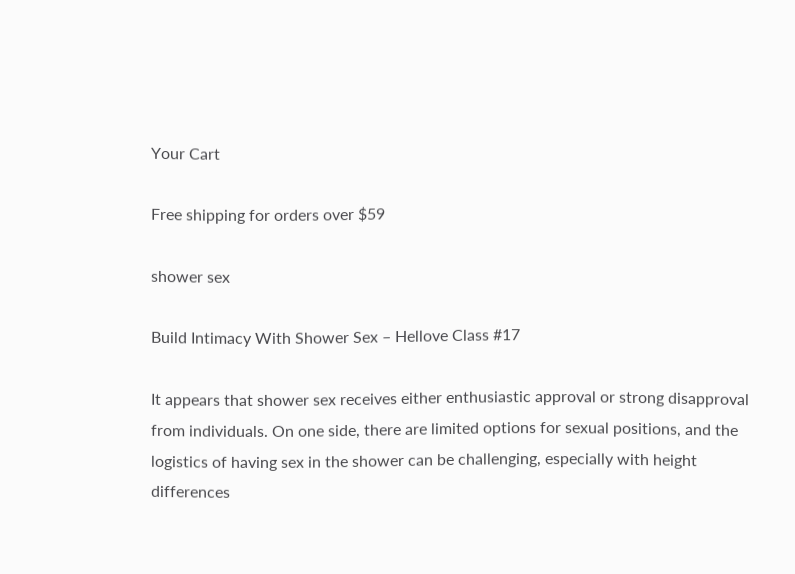Your Cart

Free shipping for orders over $59

shower sex

Build Intimacy With Shower Sex – Hellove Class #17

It appears that shower sex receives either enthusiastic approval or strong disapproval from individuals. On one side, there are limited options for sexual positions, and the logistics of having sex in the shower can be challenging, especially with height differences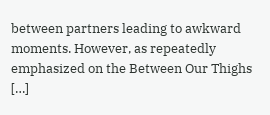between partners leading to awkward moments. However, as repeatedly emphasized on the Between Our Thighs […]